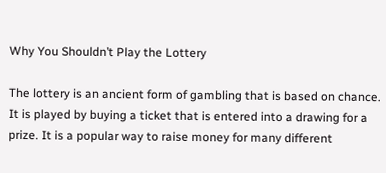Why You Shouldn’t Play the Lottery

The lottery is an ancient form of gambling that is based on chance. It is played by buying a ticket that is entered into a drawing for a prize. It is a popular way to raise money for many different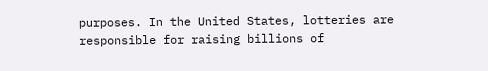purposes. In the United States, lotteries are responsible for raising billions of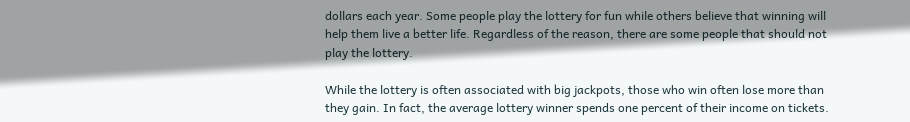dollars each year. Some people play the lottery for fun while others believe that winning will help them live a better life. Regardless of the reason, there are some people that should not play the lottery.

While the lottery is often associated with big jackpots, those who win often lose more than they gain. In fact, the average lottery winner spends one percent of their income on tickets.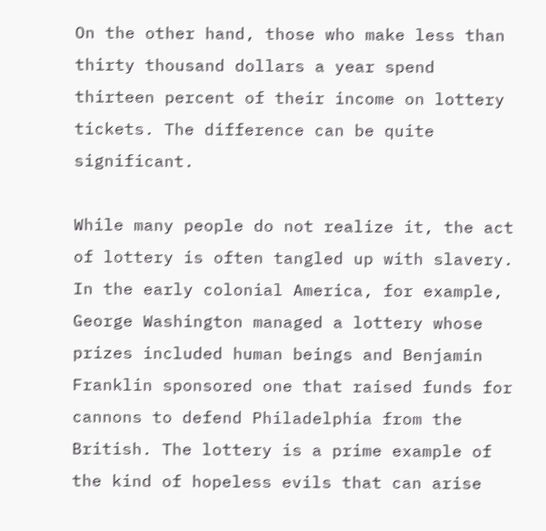On the other hand, those who make less than thirty thousand dollars a year spend thirteen percent of their income on lottery tickets. The difference can be quite significant.

While many people do not realize it, the act of lottery is often tangled up with slavery. In the early colonial America, for example, George Washington managed a lottery whose prizes included human beings and Benjamin Franklin sponsored one that raised funds for cannons to defend Philadelphia from the British. The lottery is a prime example of the kind of hopeless evils that can arise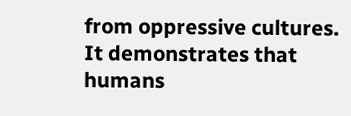from oppressive cultures. It demonstrates that humans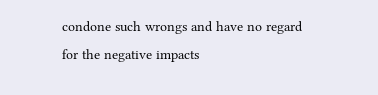condone such wrongs and have no regard for the negative impacts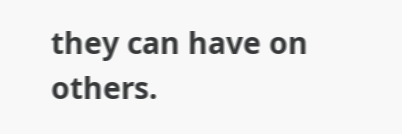they can have on others.